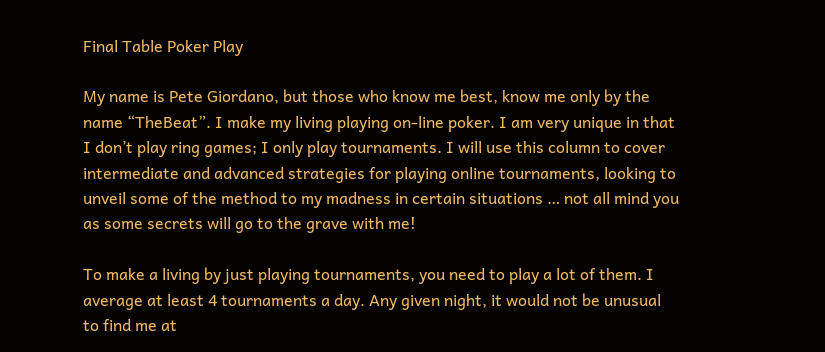Final Table Poker Play

My name is Pete Giordano, but those who know me best, know me only by the name “TheBeat”. I make my living playing on-line poker. I am very unique in that I don’t play ring games; I only play tournaments. I will use this column to cover intermediate and advanced strategies for playing online tournaments, looking to unveil some of the method to my madness in certain situations … not all mind you as some secrets will go to the grave with me!

To make a living by just playing tournaments, you need to play a lot of them. I average at least 4 tournaments a day. Any given night, it would not be unusual to find me at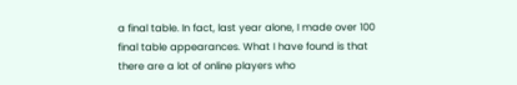a final table. In fact, last year alone, I made over 100 final table appearances. What I have found is that there are a lot of online players who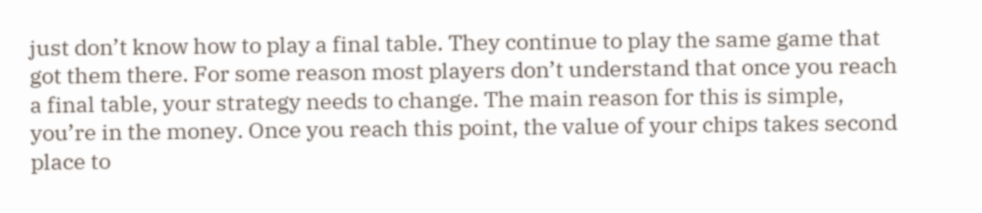just don’t know how to play a final table. They continue to play the same game that got them there. For some reason most players don’t understand that once you reach a final table, your strategy needs to change. The main reason for this is simple, you’re in the money. Once you reach this point, the value of your chips takes second place to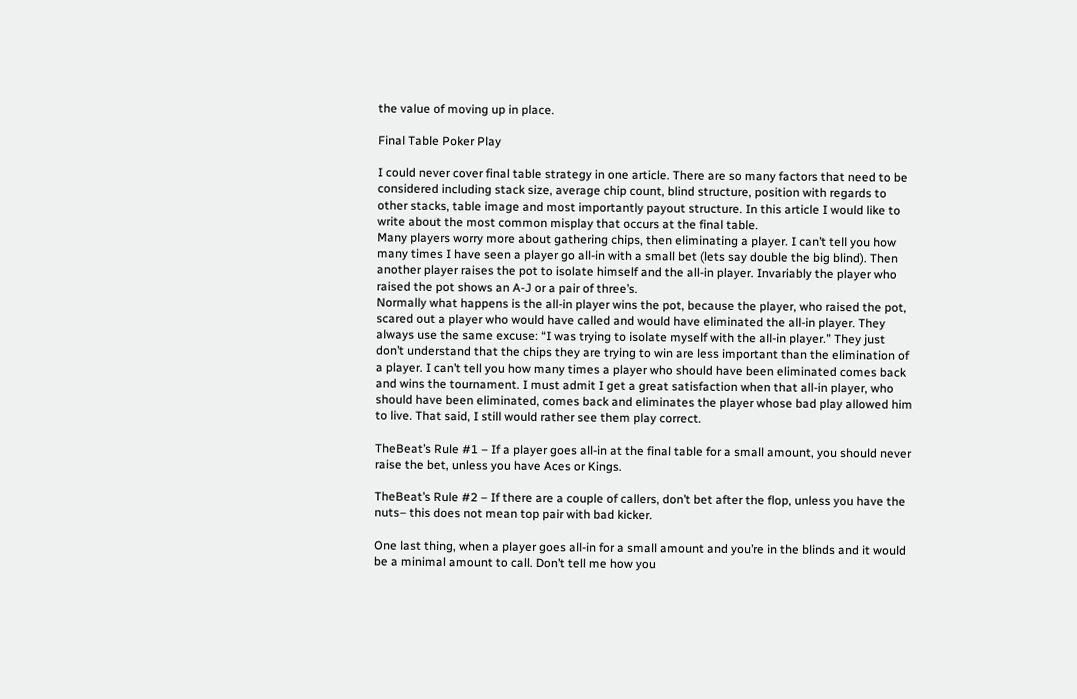the value of moving up in place.

Final Table Poker Play

I could never cover final table strategy in one article. There are so many factors that need to be considered including stack size, average chip count, blind structure, position with regards to other stacks, table image and most importantly payout structure. In this article I would like to write about the most common misplay that occurs at the final table.
Many players worry more about gathering chips, then eliminating a player. I can’t tell you how many times I have seen a player go all-in with a small bet (lets say double the big blind). Then another player raises the pot to isolate himself and the all-in player. Invariably the player who raised the pot shows an A-J or a pair of three’s.
Normally what happens is the all-in player wins the pot, because the player, who raised the pot, scared out a player who would have called and would have eliminated the all-in player. They always use the same excuse: “I was trying to isolate myself with the all-in player.” They just don’t understand that the chips they are trying to win are less important than the elimination of a player. I can’t tell you how many times a player who should have been eliminated comes back and wins the tournament. I must admit I get a great satisfaction when that all-in player, who should have been eliminated, comes back and eliminates the player whose bad play allowed him to live. That said, I still would rather see them play correct.

TheBeat’s Rule #1 – If a player goes all-in at the final table for a small amount, you should never raise the bet, unless you have Aces or Kings.

TheBeat’s Rule #2 – If there are a couple of callers, don’t bet after the flop, unless you have the nuts– this does not mean top pair with bad kicker.

One last thing, when a player goes all-in for a small amount and you’re in the blinds and it would be a minimal amount to call. Don’t tell me how you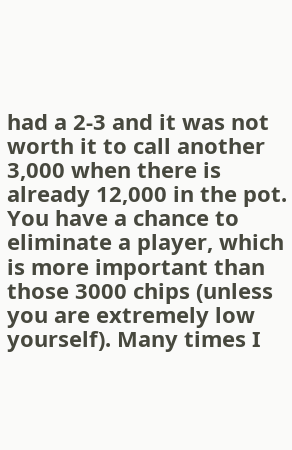had a 2-3 and it was not worth it to call another 3,000 when there is already 12,000 in the pot. You have a chance to eliminate a player, which is more important than those 3000 chips (unless you are extremely low yourself). Many times I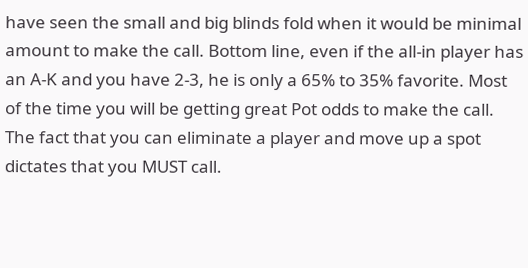have seen the small and big blinds fold when it would be minimal amount to make the call. Bottom line, even if the all-in player has an A-K and you have 2-3, he is only a 65% to 35% favorite. Most of the time you will be getting great Pot odds to make the call. The fact that you can eliminate a player and move up a spot dictates that you MUST call.